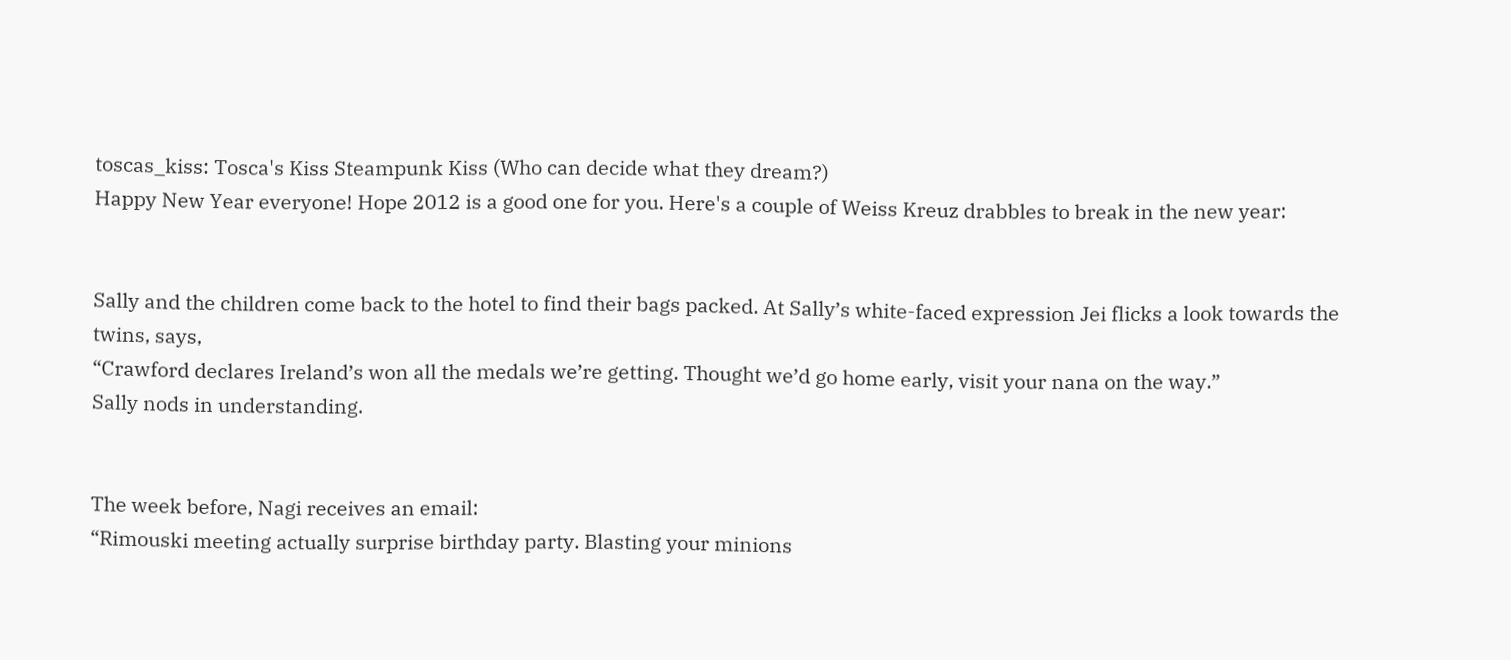toscas_kiss: Tosca's Kiss Steampunk Kiss (Who can decide what they dream?)
Happy New Year everyone! Hope 2012 is a good one for you. Here's a couple of Weiss Kreuz drabbles to break in the new year:


Sally and the children come back to the hotel to find their bags packed. At Sally’s white-faced expression Jei flicks a look towards the twins, says,
“Crawford declares Ireland’s won all the medals we’re getting. Thought we’d go home early, visit your nana on the way.”
Sally nods in understanding.


The week before, Nagi receives an email:
“Rimouski meeting actually surprise birthday party. Blasting your minions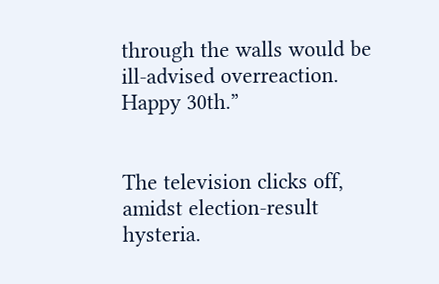through the walls would be ill-advised overreaction. Happy 30th.”


The television clicks off, amidst election-result hysteria.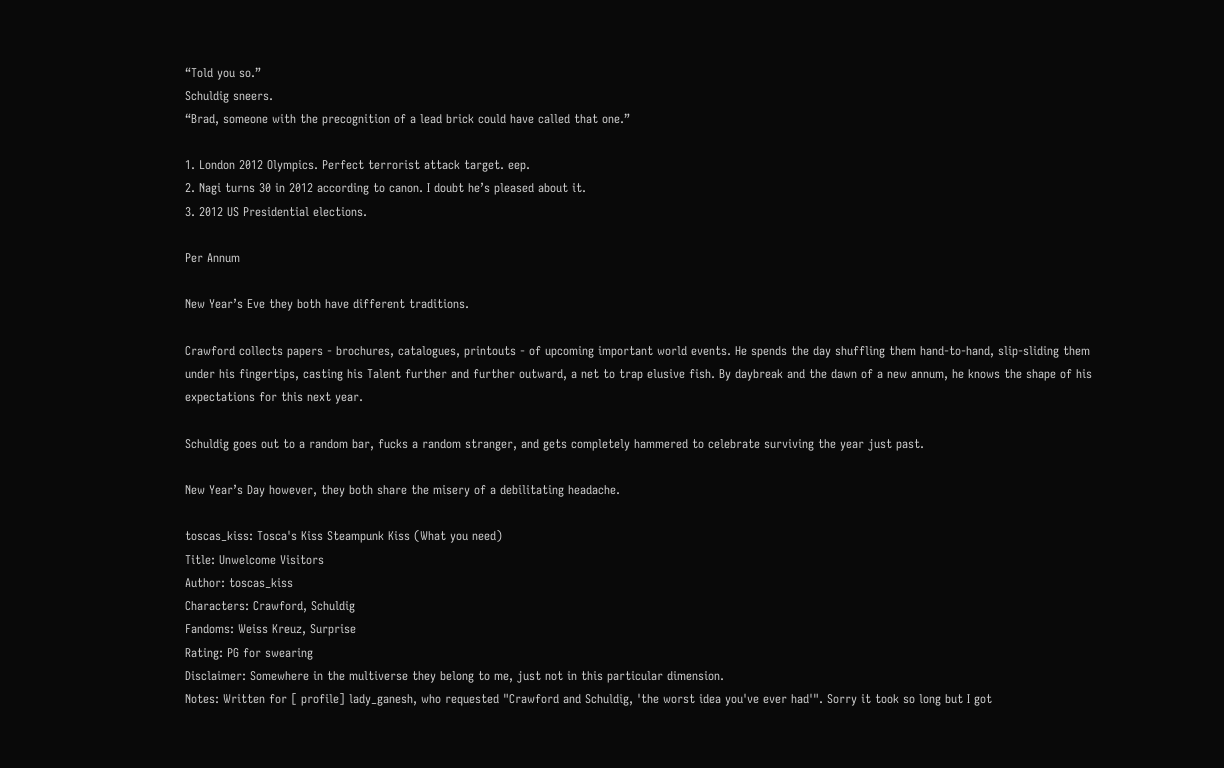“Told you so.”
Schuldig sneers.
“Brad, someone with the precognition of a lead brick could have called that one.”

1. London 2012 Olympics. Perfect terrorist attack target. eep.
2. Nagi turns 30 in 2012 according to canon. I doubt he’s pleased about it.
3. 2012 US Presidential elections.

Per Annum

New Year’s Eve they both have different traditions.

Crawford collects papers - brochures, catalogues, printouts - of upcoming important world events. He spends the day shuffling them hand-to-hand, slip-sliding them under his fingertips, casting his Talent further and further outward, a net to trap elusive fish. By daybreak and the dawn of a new annum, he knows the shape of his expectations for this next year.

Schuldig goes out to a random bar, fucks a random stranger, and gets completely hammered to celebrate surviving the year just past.

New Year’s Day however, they both share the misery of a debilitating headache.

toscas_kiss: Tosca's Kiss Steampunk Kiss (What you need)
Title: Unwelcome Visitors
Author: toscas_kiss
Characters: Crawford, Schuldig
Fandoms: Weiss Kreuz, Surprise
Rating: PG for swearing
Disclaimer: Somewhere in the multiverse they belong to me, just not in this particular dimension.
Notes: Written for [ profile] lady_ganesh, who requested "Crawford and Schuldig, 'the worst idea you've ever had'". Sorry it took so long but I got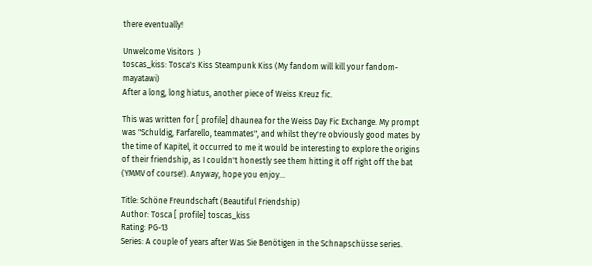there eventually!

Unwelcome Visitors  )
toscas_kiss: Tosca's Kiss Steampunk Kiss (My fandom will kill your fandom-mayatawi)
After a long, long hiatus, another piece of Weiss Kreuz fic.

This was written for [ profile] dhaunea for the Weiss Day Fic Exchange. My prompt was "Schuldig, Farfarello, teammates", and whilst they're obviously good mates by the time of Kapitel, it occurred to me it would be interesting to explore the origins of their friendship, as I couldn't honestly see them hitting it off right off the bat (YMMV of course!). Anyway, hope you enjoy...

Title: Schöne Freundschaft (Beautiful Friendship)
Author: Tosca [ profile] toscas_kiss
Rating: PG-13
Series: A couple of years after Was Sie Benötigen in the Schnapschüsse series.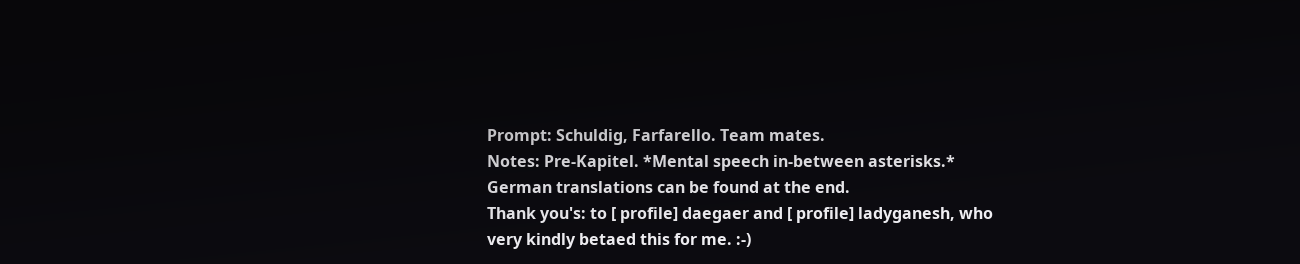Prompt: Schuldig, Farfarello. Team mates.
Notes: Pre-Kapitel. *Mental speech in-between asterisks.* German translations can be found at the end.
Thank you's: to [ profile] daegaer and [ profile] ladyganesh, who very kindly betaed this for me. :-)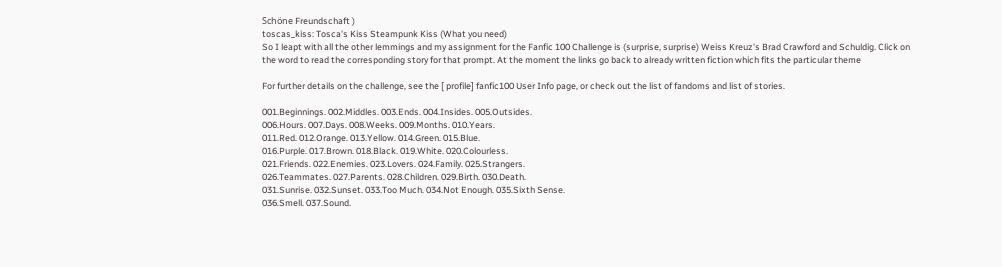Schöne Freundschaft )
toscas_kiss: Tosca's Kiss Steampunk Kiss (What you need)
So I leapt with all the other lemmings and my assignment for the Fanfic 100 Challenge is (surprise, surprise) Weiss Kreuz's Brad Crawford and Schuldig. Click on the word to read the corresponding story for that prompt. At the moment the links go back to already written fiction which fits the particular theme

For further details on the challenge, see the [ profile] fanfic100 User Info page, or check out the list of fandoms and list of stories.

001.Beginnings. 002.Middles. 003.Ends. 004.Insides. 005.Outsides.
006.Hours. 007.Days. 008.Weeks. 009.Months. 010.Years.
011.Red. 012.Orange. 013.Yellow. 014.Green. 015.Blue.
016.Purple. 017.Brown. 018.Black. 019.White. 020.Colourless.
021.Friends. 022.Enemies. 023.Lovers. 024.Family. 025.Strangers.
026.Teammates. 027.Parents. 028.Children. 029.Birth. 030.Death.
031.Sunrise. 032.Sunset. 033.Too Much. 034.Not Enough. 035.Sixth Sense.
036.Smell. 037.Sound.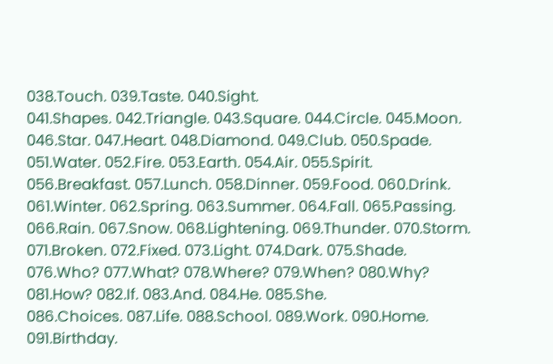038.Touch. 039.Taste. 040.Sight.
041.Shapes. 042.Triangle. 043.Square. 044.Circle. 045.Moon.
046.Star. 047.Heart. 048.Diamond. 049.Club. 050.Spade.
051.Water. 052.Fire. 053.Earth. 054.Air. 055.Spirit.
056.Breakfast. 057.Lunch. 058.Dinner. 059.Food. 060.Drink.
061.Winter. 062.Spring. 063.Summer. 064.Fall. 065.Passing.
066.Rain. 067.Snow. 068.Lightening. 069.Thunder. 070.Storm.
071.Broken. 072.Fixed. 073.Light. 074.Dark. 075.Shade.
076.Who? 077.What? 078.Where? 079.When? 080.Why?
081.How? 082.If. 083.And. 084.He. 085.She.
086.Choices. 087.Life. 088.School. 089.Work. 090.Home.
091.Birthday.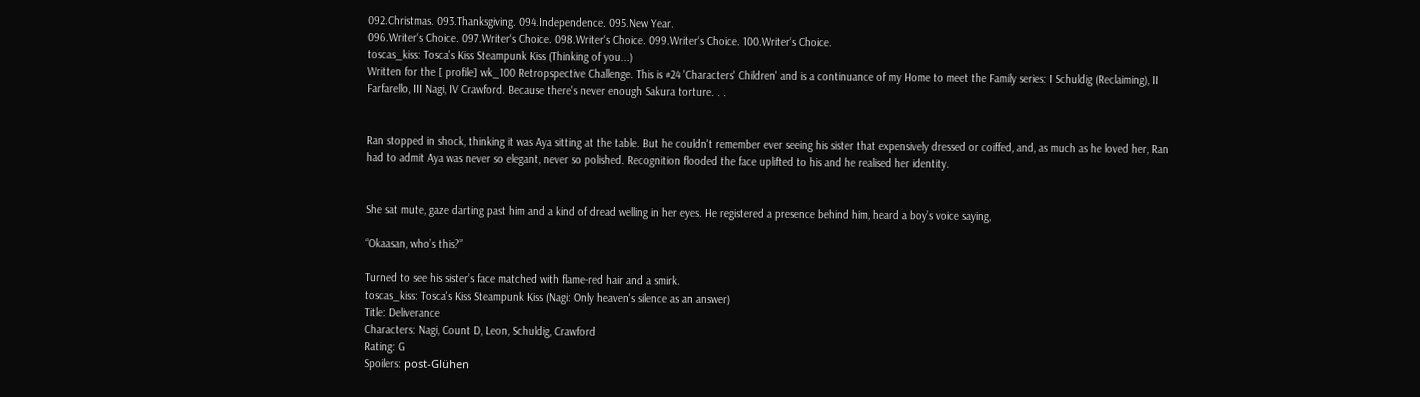092.Christmas. 093.Thanksgiving. 094.Independence. 095.New Year.
096.Writer‘s Choice. 097.Writer‘s Choice. 098.Writer‘s Choice. 099.Writer‘s Choice. 100.Writer‘s Choice.
toscas_kiss: Tosca's Kiss Steampunk Kiss (Thinking of you...)
Written for the [ profile] wk_100 Retropspective Challenge. This is #24 'Characters' Children' and is a continuance of my Home to meet the Family series: I Schuldig (Reclaiming), II Farfarello, III Nagi, IV Crawford. Because there's never enough Sakura torture. . .


Ran stopped in shock, thinking it was Aya sitting at the table. But he couldn't remember ever seeing his sister that expensively dressed or coiffed, and, as much as he loved her, Ran had to admit Aya was never so elegant, never so polished. Recognition flooded the face uplifted to his and he realised her identity.


She sat mute, gaze darting past him and a kind of dread welling in her eyes. He registered a presence behind him, heard a boy’s voice saying,

“Okaasan, who’s this?”

Turned to see his sister’s face matched with flame-red hair and a smirk.
toscas_kiss: Tosca's Kiss Steampunk Kiss (Nagi: Only heaven's silence as an answer)
Title: Deliverance
Characters: Nagi, Count D, Leon, Schuldig, Crawford
Rating: G
Spoilers: post-Glühen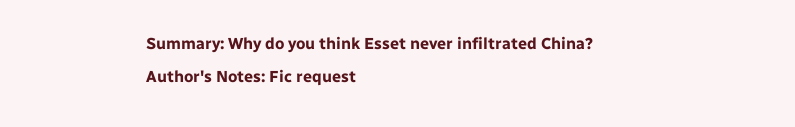Summary: Why do you think Esset never infiltrated China?
Author's Notes: Fic request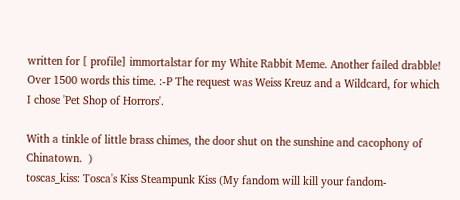written for [ profile] immortalstar for my White Rabbit Meme. Another failed drabble! Over 1500 words this time. :-P The request was Weiss Kreuz and a Wildcard, for which I chose 'Pet Shop of Horrors'.

With a tinkle of little brass chimes, the door shut on the sunshine and cacophony of Chinatown.  )
toscas_kiss: Tosca's Kiss Steampunk Kiss (My fandom will kill your fandom-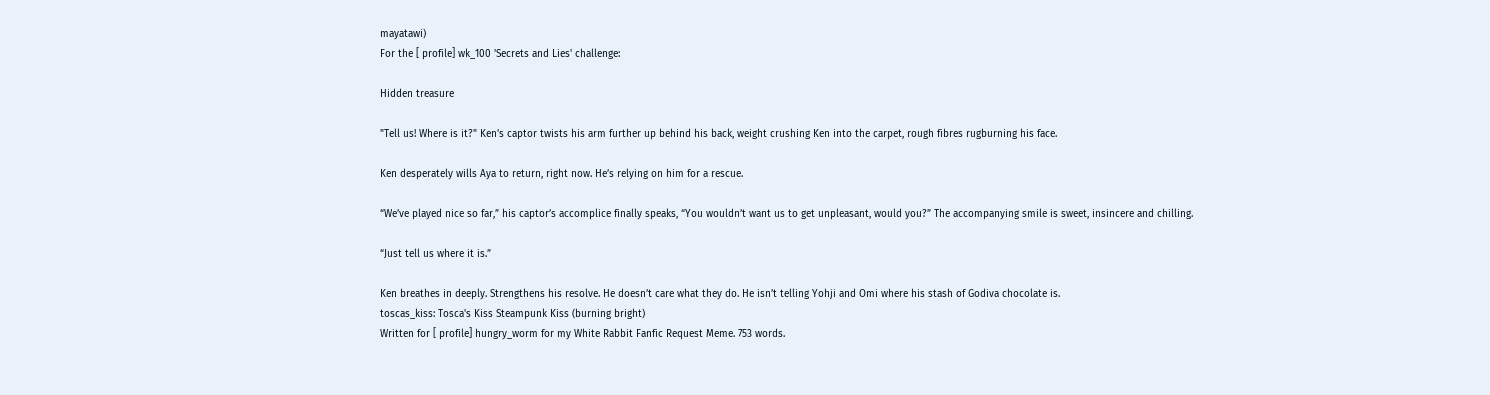mayatawi)
For the [ profile] wk_100 'Secrets and Lies' challenge:

Hidden treasure

"Tell us! Where is it?" Ken's captor twists his arm further up behind his back, weight crushing Ken into the carpet, rough fibres rugburning his face.

Ken desperately wills Aya to return, right now. He’s relying on him for a rescue.

“We’ve played nice so far,” his captor’s accomplice finally speaks, “You wouldn’t want us to get unpleasant, would you?” The accompanying smile is sweet, insincere and chilling.

“Just tell us where it is.”

Ken breathes in deeply. Strengthens his resolve. He doesn’t care what they do. He isn’t telling Yohji and Omi where his stash of Godiva chocolate is.
toscas_kiss: Tosca's Kiss Steampunk Kiss (burning bright)
Written for [ profile] hungry_worm for my White Rabbit Fanfic Request Meme. 753 words.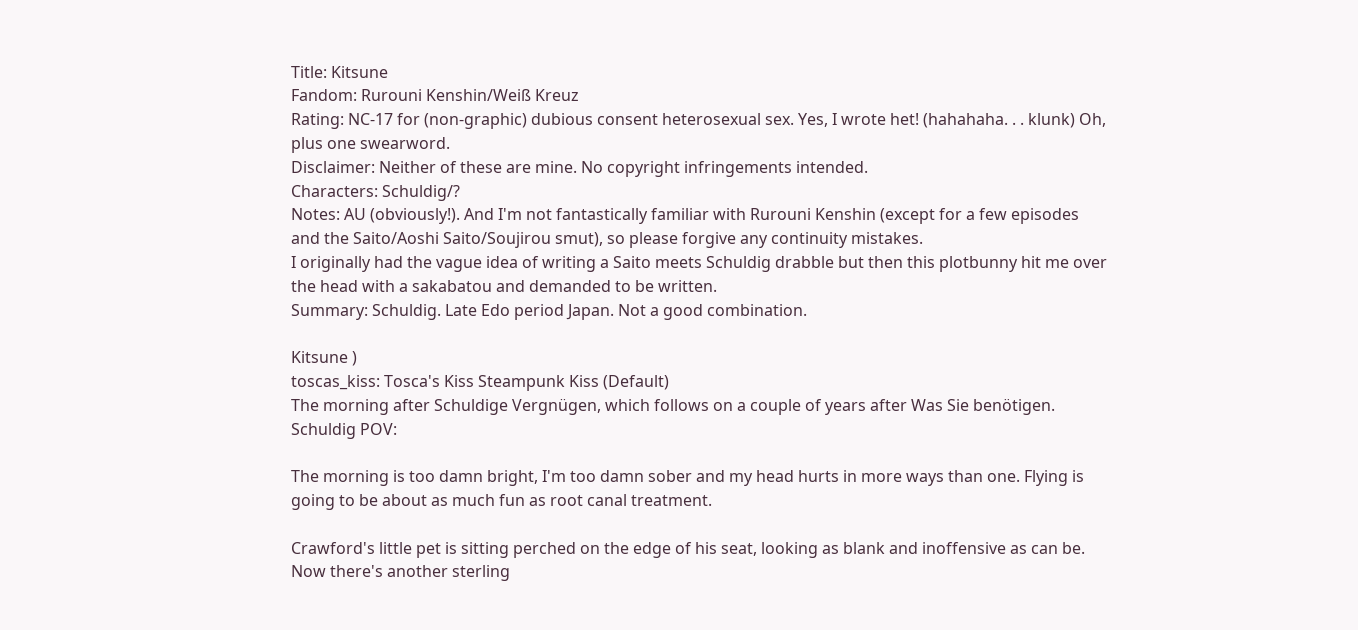Title: Kitsune
Fandom: Rurouni Kenshin/Weiß Kreuz
Rating: NC-17 for (non-graphic) dubious consent heterosexual sex. Yes, I wrote het! (hahahaha. . . klunk) Oh, plus one swearword.
Disclaimer: Neither of these are mine. No copyright infringements intended.
Characters: Schuldig/?
Notes: AU (obviously!). And I'm not fantastically familiar with Rurouni Kenshin (except for a few episodes and the Saito/Aoshi Saito/Soujirou smut), so please forgive any continuity mistakes.
I originally had the vague idea of writing a Saito meets Schuldig drabble but then this plotbunny hit me over the head with a sakabatou and demanded to be written.
Summary: Schuldig. Late Edo period Japan. Not a good combination.

Kitsune )
toscas_kiss: Tosca's Kiss Steampunk Kiss (Default)
The morning after Schuldige Vergnügen, which follows on a couple of years after Was Sie benötigen. Schuldig POV:

The morning is too damn bright, I'm too damn sober and my head hurts in more ways than one. Flying is going to be about as much fun as root canal treatment.

Crawford's little pet is sitting perched on the edge of his seat, looking as blank and inoffensive as can be. Now there's another sterling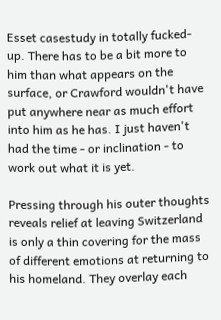Esset casestudy in totally fucked-up. There has to be a bit more to him than what appears on the surface, or Crawford wouldn't have put anywhere near as much effort into him as he has. I just haven't had the time - or inclination - to work out what it is yet.

Pressing through his outer thoughts reveals relief at leaving Switzerland is only a thin covering for the mass of different emotions at returning to his homeland. They overlay each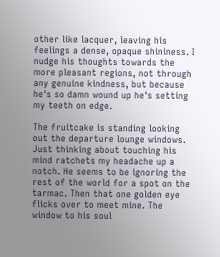other like lacquer, leaving his feelings a dense, opaque shininess. I nudge his thoughts towards the more pleasant regions, not through any genuine kindness, but because he's so damn wound up he's setting my teeth on edge.

The fruitcake is standing looking out the departure lounge windows. Just thinking about touching his mind ratchets my headache up a notch. He seems to be ignoring the rest of the world for a spot on the tarmac. Then that one golden eye flicks over to meet mine. The window to his soul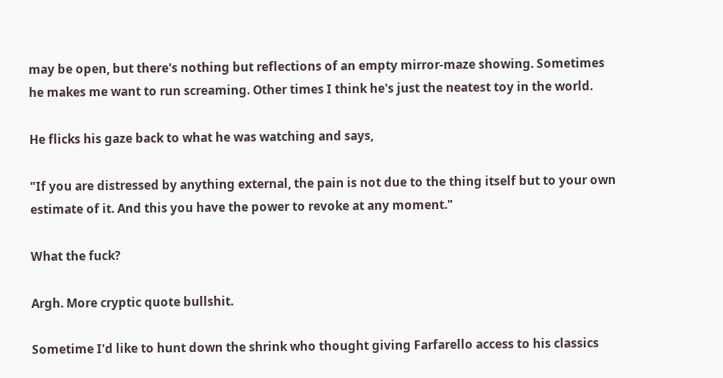may be open, but there's nothing but reflections of an empty mirror-maze showing. Sometimes he makes me want to run screaming. Other times I think he's just the neatest toy in the world.

He flicks his gaze back to what he was watching and says,

"If you are distressed by anything external, the pain is not due to the thing itself but to your own estimate of it. And this you have the power to revoke at any moment."

What the fuck?

Argh. More cryptic quote bullshit.

Sometime I'd like to hunt down the shrink who thought giving Farfarello access to his classics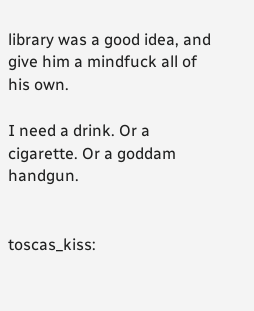library was a good idea, and give him a mindfuck all of his own.

I need a drink. Or a cigarette. Or a goddam handgun.


toscas_kiss: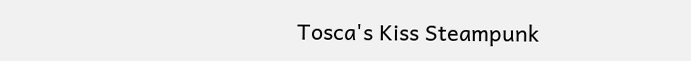Tosca's Kiss Steampunk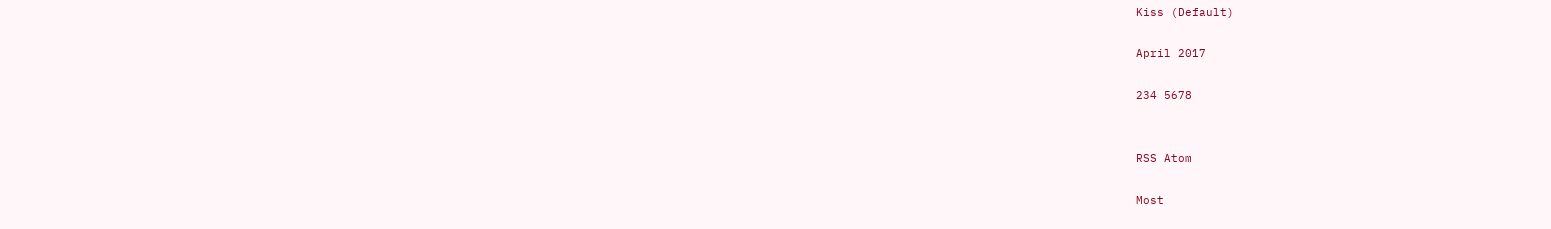Kiss (Default)

April 2017

234 5678


RSS Atom

Most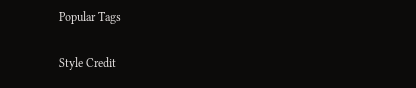Popular Tags

Style Credit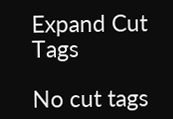Expand Cut Tags

No cut tags